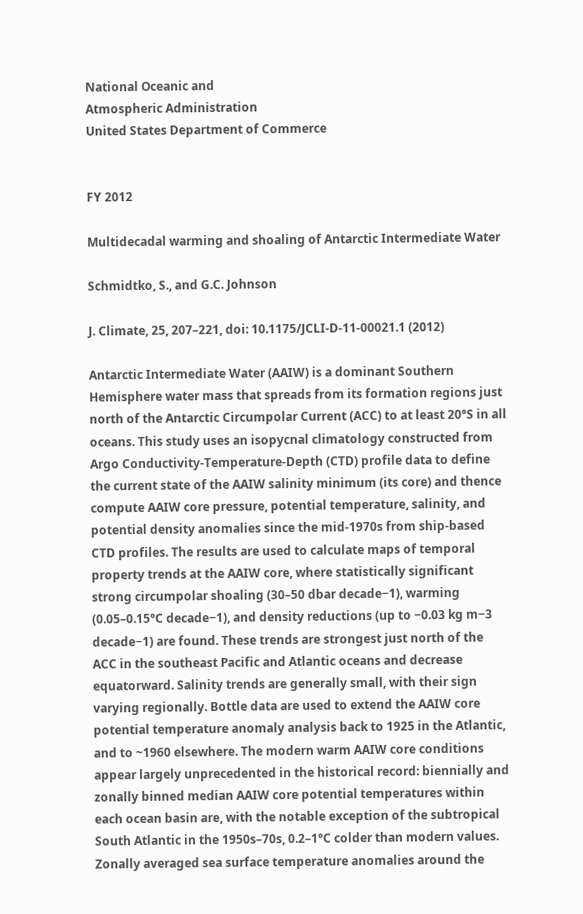National Oceanic and
Atmospheric Administration
United States Department of Commerce


FY 2012

Multidecadal warming and shoaling of Antarctic Intermediate Water

Schmidtko, S., and G.C. Johnson

J. Climate, 25, 207–221, doi: 10.1175/JCLI-D-11-00021.1 (2012)

Antarctic Intermediate Water (AAIW) is a dominant Southern Hemisphere water mass that spreads from its formation regions just north of the Antarctic Circumpolar Current (ACC) to at least 20°S in all oceans. This study uses an isopycnal climatology constructed from Argo Conductivity-Temperature-Depth (CTD) profile data to define the current state of the AAIW salinity minimum (its core) and thence compute AAIW core pressure, potential temperature, salinity, and potential density anomalies since the mid-1970s from ship-based CTD profiles. The results are used to calculate maps of temporal property trends at the AAIW core, where statistically significant strong circumpolar shoaling (30–50 dbar decade−1), warming (0.05–0.15°C decade−1), and density reductions (up to −0.03 kg m−3 decade−1) are found. These trends are strongest just north of the ACC in the southeast Pacific and Atlantic oceans and decrease equatorward. Salinity trends are generally small, with their sign varying regionally. Bottle data are used to extend the AAIW core potential temperature anomaly analysis back to 1925 in the Atlantic, and to ~1960 elsewhere. The modern warm AAIW core conditions appear largely unprecedented in the historical record: biennially and zonally binned median AAIW core potential temperatures within each ocean basin are, with the notable exception of the subtropical South Atlantic in the 1950s–70s, 0.2–1°C colder than modern values. Zonally averaged sea surface temperature anomalies around the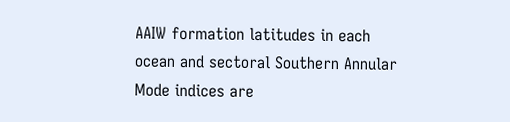AAIW formation latitudes in each ocean and sectoral Southern Annular Mode indices are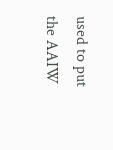used to put the AAIW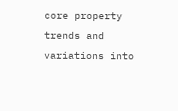core property trends and variations into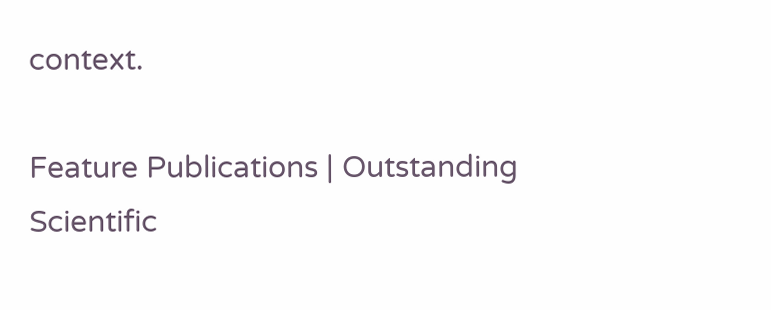context.

Feature Publications | Outstanding Scientific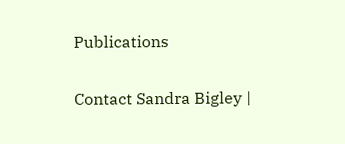Publications

Contact Sandra Bigley |